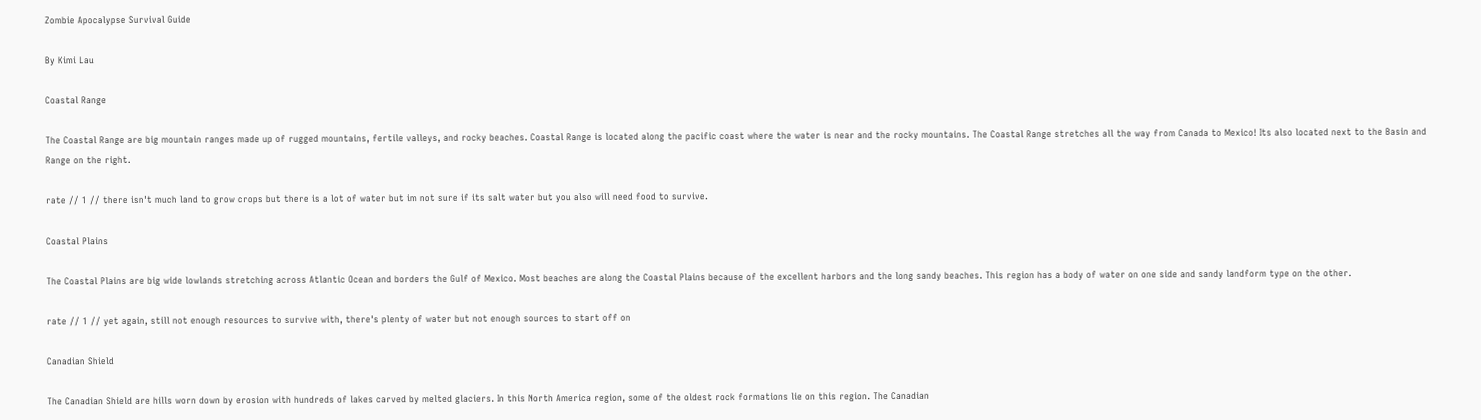Zombie Apocalypse Survival Guide

By Kimi Lau

Coastal Range

The Coastal Range are big mountain ranges made up of rugged mountains, fertile valleys, and rocky beaches. Coastal Range is located along the pacific coast where the water is near and the rocky mountains. The Coastal Range stretches all the way from Canada to Mexico! Its also located next to the Basin and Range on the right.

rate // 1 // there isn't much land to grow crops but there is a lot of water but im not sure if its salt water but you also will need food to survive.

Coastal Plains

The Coastal Plains are big wide lowlands stretching across Atlantic Ocean and borders the Gulf of Mexico. Most beaches are along the Coastal Plains because of the excellent harbors and the long sandy beaches. This region has a body of water on one side and sandy landform type on the other.

rate // 1 // yet again, still not enough resources to survive with, there's plenty of water but not enough sources to start off on

Canadian Shield

The Canadian Shield are hills worn down by erosion with hundreds of lakes carved by melted glaciers. In this North America region, some of the oldest rock formations lie on this region. The Canadian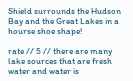Shield surrounds the Hudson Bay and the Great Lakes in a hourse shoe shape!

rate // 5 // there are many lake sources that are fresh water and water is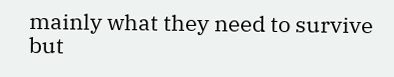mainly what they need to survive but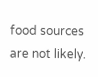food sources are not likely.